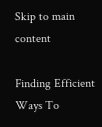Skip to main content

Finding Efficient Ways To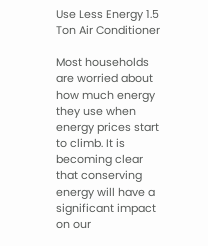Use Less Energy 1.5 Ton Air Conditioner

Most households are worried about how much energy they use when energy prices start to climb. It is becoming clear that conserving energy will have a significant impact on our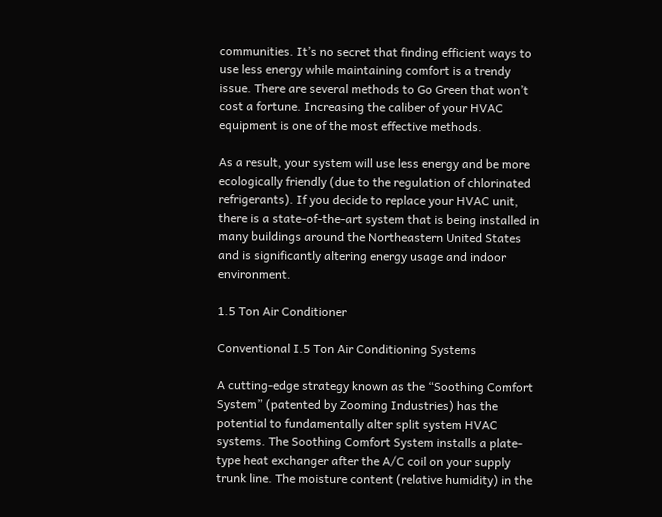communities. It’s no secret that finding efficient ways to use less energy while maintaining comfort is a trendy issue. There are several methods to Go Green that won’t cost a fortune. Increasing the caliber of your HVAC equipment is one of the most effective methods.

As a result, your system will use less energy and be more ecologically friendly (due to the regulation of chlorinated refrigerants). If you decide to replace your HVAC unit, there is a state-of-the-art system that is being installed in many buildings around the Northeastern United States and is significantly altering energy usage and indoor environment.

1.5 Ton Air Conditioner

Conventional I.5 Ton Air Conditioning Systems

A cutting-edge strategy known as the “Soothing Comfort System” (patented by Zooming Industries) has the potential to fundamentally alter split system HVAC systems. The Soothing Comfort System installs a plate-type heat exchanger after the A/C coil on your supply trunk line. The moisture content (relative humidity) in the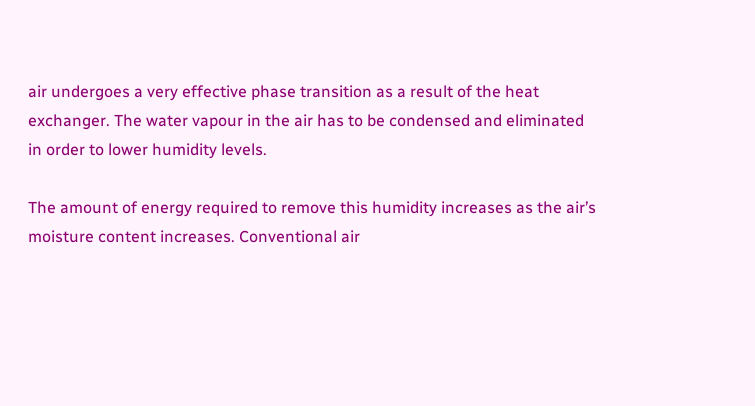air undergoes a very effective phase transition as a result of the heat exchanger. The water vapour in the air has to be condensed and eliminated in order to lower humidity levels.

The amount of energy required to remove this humidity increases as the air’s moisture content increases. Conventional air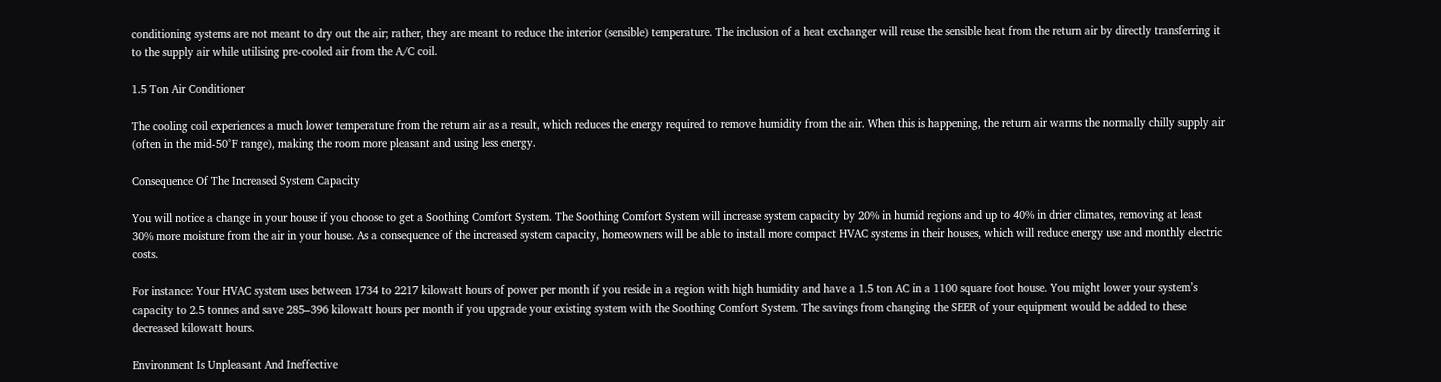conditioning systems are not meant to dry out the air; rather, they are meant to reduce the interior (sensible) temperature. The inclusion of a heat exchanger will reuse the sensible heat from the return air by directly transferring it to the supply air while utilising pre-cooled air from the A/C coil.

1.5 Ton Air Conditioner

The cooling coil experiences a much lower temperature from the return air as a result, which reduces the energy required to remove humidity from the air. When this is happening, the return air warms the normally chilly supply air (often in the mid-50°F range), making the room more pleasant and using less energy.

Consequence Of The Increased System Capacity

You will notice a change in your house if you choose to get a Soothing Comfort System. The Soothing Comfort System will increase system capacity by 20% in humid regions and up to 40% in drier climates, removing at least 30% more moisture from the air in your house. As a consequence of the increased system capacity, homeowners will be able to install more compact HVAC systems in their houses, which will reduce energy use and monthly electric costs.

For instance: Your HVAC system uses between 1734 to 2217 kilowatt hours of power per month if you reside in a region with high humidity and have a 1.5 ton AC in a 1100 square foot house. You might lower your system’s capacity to 2.5 tonnes and save 285–396 kilowatt hours per month if you upgrade your existing system with the Soothing Comfort System. The savings from changing the SEER of your equipment would be added to these decreased kilowatt hours.

Environment Is Unpleasant And Ineffective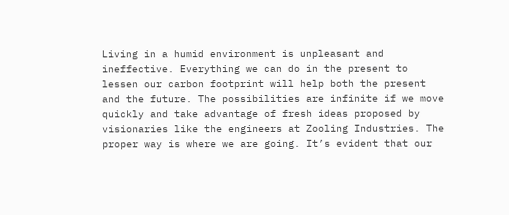Living in a humid environment is unpleasant and ineffective. Everything we can do in the present to lessen our carbon footprint will help both the present and the future. The possibilities are infinite if we move quickly and take advantage of fresh ideas proposed by visionaries like the engineers at Zooling Industries. The proper way is where we are going. It’s evident that our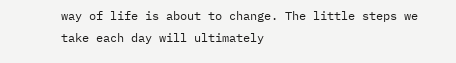way of life is about to change. The little steps we take each day will ultimately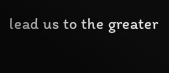lead us to the greater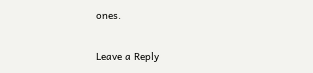ones.

Leave a Reply